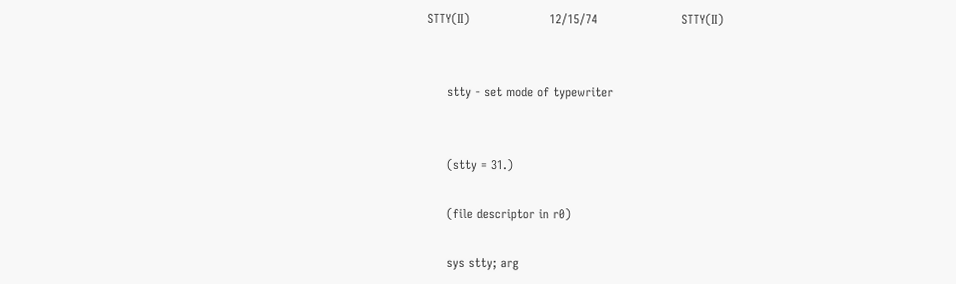STTY(II)                    12/15/74                     STTY(II)


     stty - set mode of typewriter


     (stty = 31.)

     (file descriptor in r0)

     sys stty; arg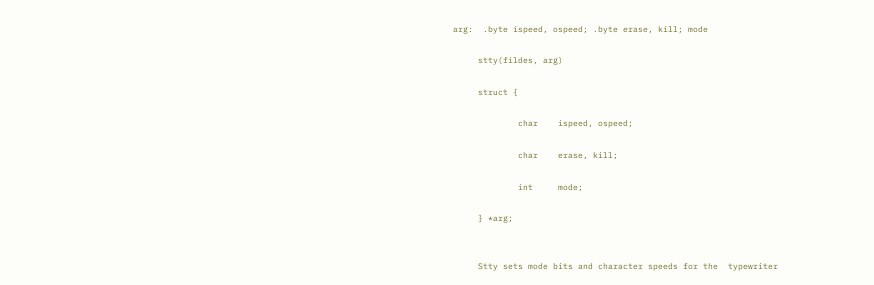arg:  .byte ispeed, ospeed; .byte erase, kill; mode

     stty(fildes, arg)

     struct {

             char    ispeed, ospeed;

             char    erase, kill;

             int     mode;

     } *arg;


     Stty sets mode bits and character speeds for the  typewriter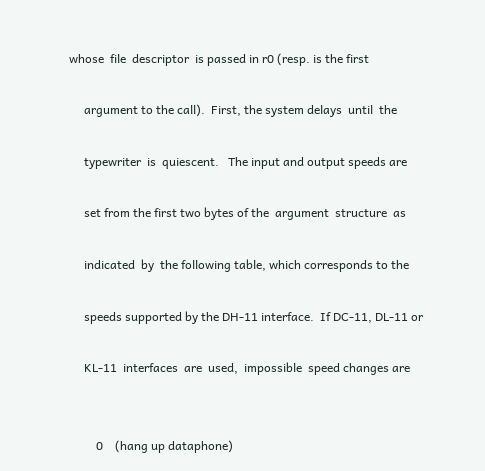whose  file  descriptor  is passed in r0 (resp. is the first

     argument to the call).  First, the system delays  until  the

     typewriter  is  quiescent.   The input and output speeds are

     set from the first two bytes of the  argument  structure  as

     indicated  by  the following table, which corresponds to the

     speeds supported by the DH-11 interface.  If DC-11, DL-11 or

     KL-11  interfaces  are  used,  impossible  speed changes are


         0    (hang up dataphone)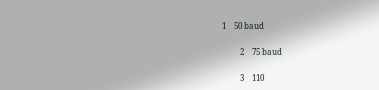1    50 baud

         2    75 baud

         3    110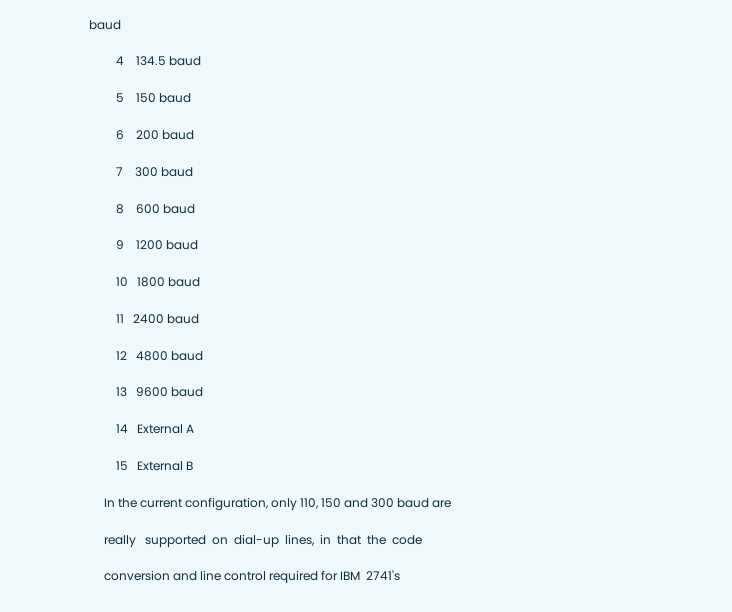baud

         4    134.5 baud

         5    150 baud

         6    200 baud

         7    300 baud

         8    600 baud

         9    1200 baud

         10   1800 baud

         11   2400 baud

         12   4800 baud

         13   9600 baud

         14   External A

         15   External B

     In the current configuration, only 110, 150 and 300 baud are

     really   supported  on  dial-up  lines,  in  that  the  code

     conversion and line control required for IBM  2741's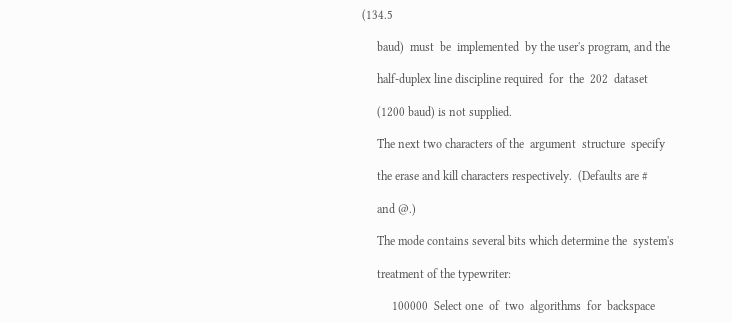(134.5

     baud)  must  be  implemented  by the user's program, and the

     half-duplex line discipline required  for  the  202  dataset

     (1200 baud) is not supplied.

     The next two characters of the  argument  structure  specify

     the erase and kill characters respectively.  (Defaults are #

     and @.)

     The mode contains several bits which determine the  system's

     treatment of the typewriter:

          100000  Select one  of  two  algorithms  for  backspace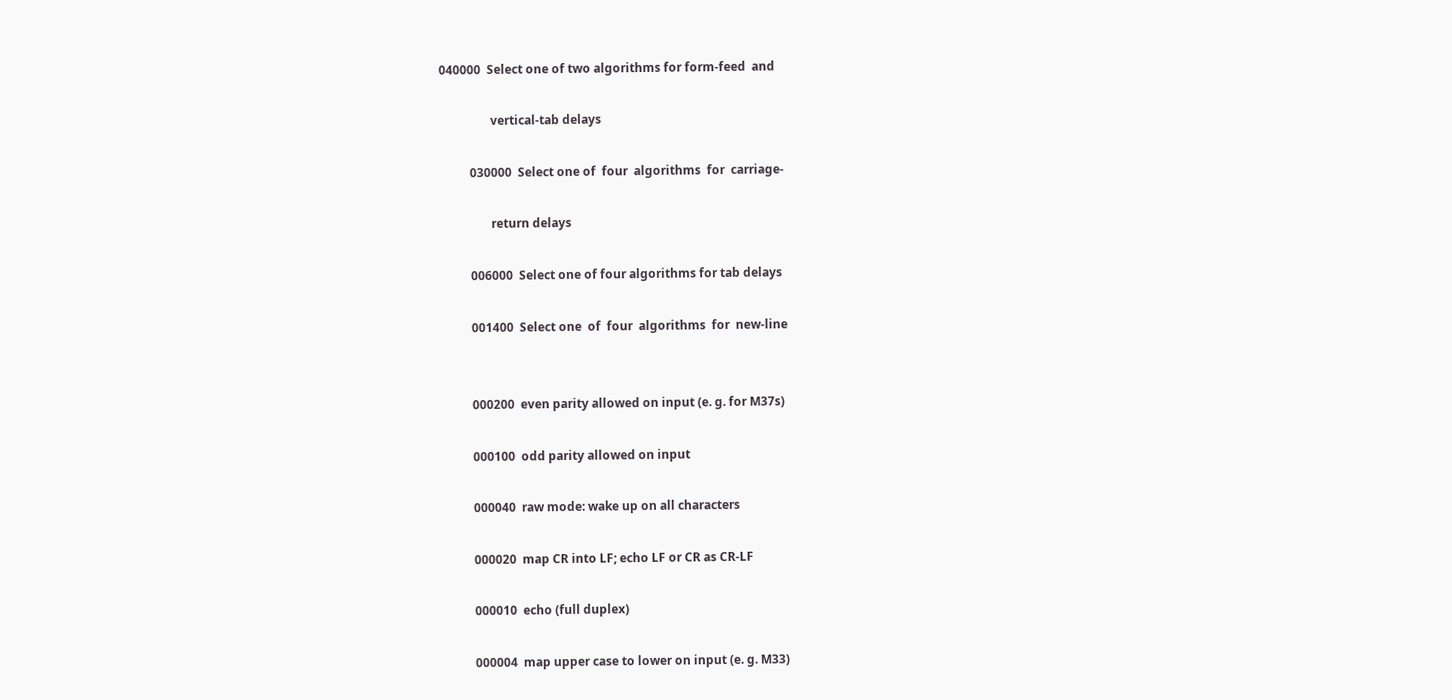040000  Select one of two algorithms for form-feed  and

                 vertical-tab delays

          030000  Select one of  four  algorithms  for  carriage-

                 return delays

          006000  Select one of four algorithms for tab delays

          001400  Select one  of  four  algorithms  for  new-line


          000200  even parity allowed on input (e. g. for M37s)

          000100  odd parity allowed on input

          000040  raw mode: wake up on all characters

          000020  map CR into LF; echo LF or CR as CR-LF

          000010  echo (full duplex)

          000004  map upper case to lower on input (e. g. M33)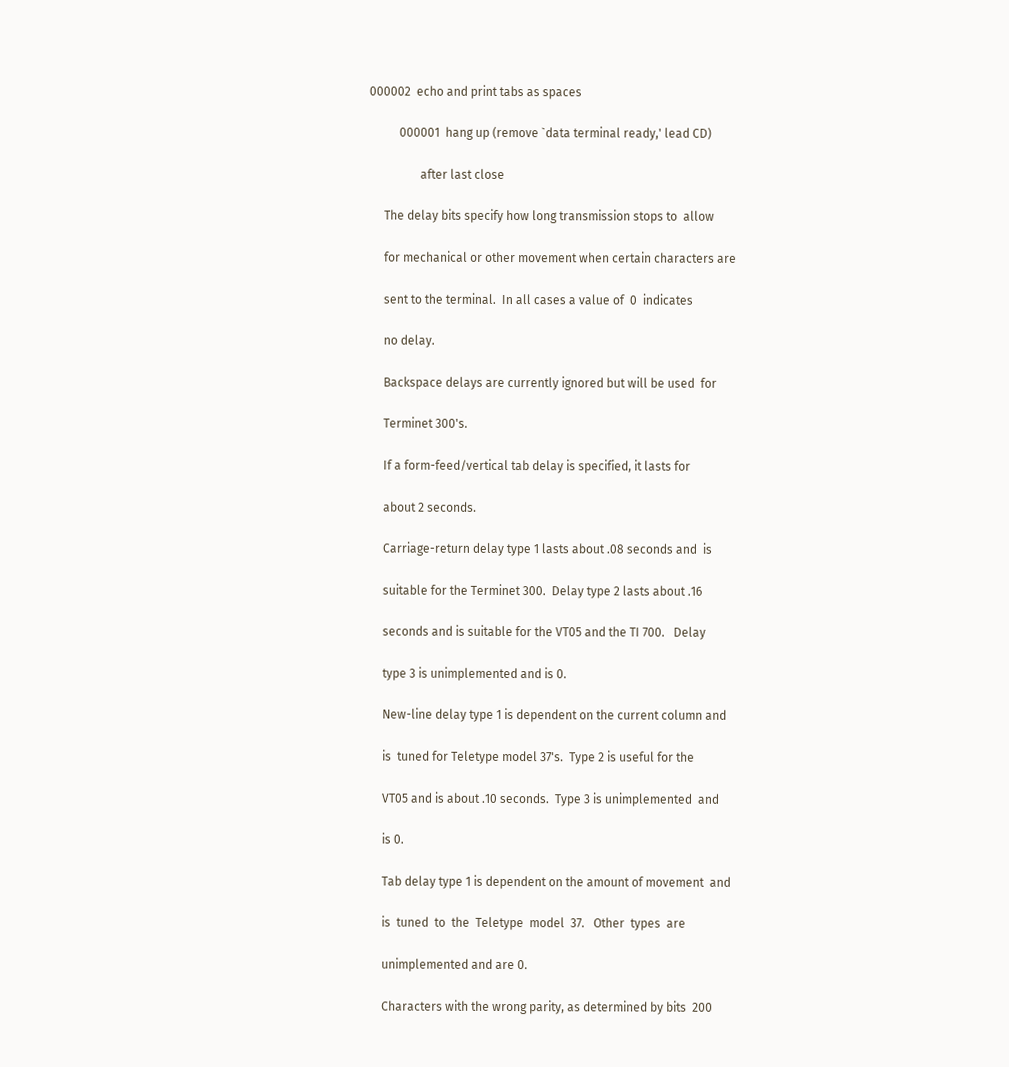000002  echo and print tabs as spaces

          000001  hang up (remove `data terminal ready,' lead CD)

                 after last close

     The delay bits specify how long transmission stops to  allow

     for mechanical or other movement when certain characters are

     sent to the terminal.  In all cases a value of  0  indicates

     no delay.

     Backspace delays are currently ignored but will be used  for

     Terminet 300's.

     If a form-feed/vertical tab delay is specified, it lasts for

     about 2 seconds.

     Carriage-return delay type 1 lasts about .08 seconds and  is

     suitable for the Terminet 300.  Delay type 2 lasts about .16

     seconds and is suitable for the VT05 and the TI 700.   Delay

     type 3 is unimplemented and is 0.

     New-line delay type 1 is dependent on the current column and

     is  tuned for Teletype model 37's.  Type 2 is useful for the

     VT05 and is about .10 seconds.  Type 3 is unimplemented  and

     is 0.

     Tab delay type 1 is dependent on the amount of movement  and

     is  tuned  to  the  Teletype  model  37.   Other  types  are

     unimplemented and are 0.

     Characters with the wrong parity, as determined by bits  200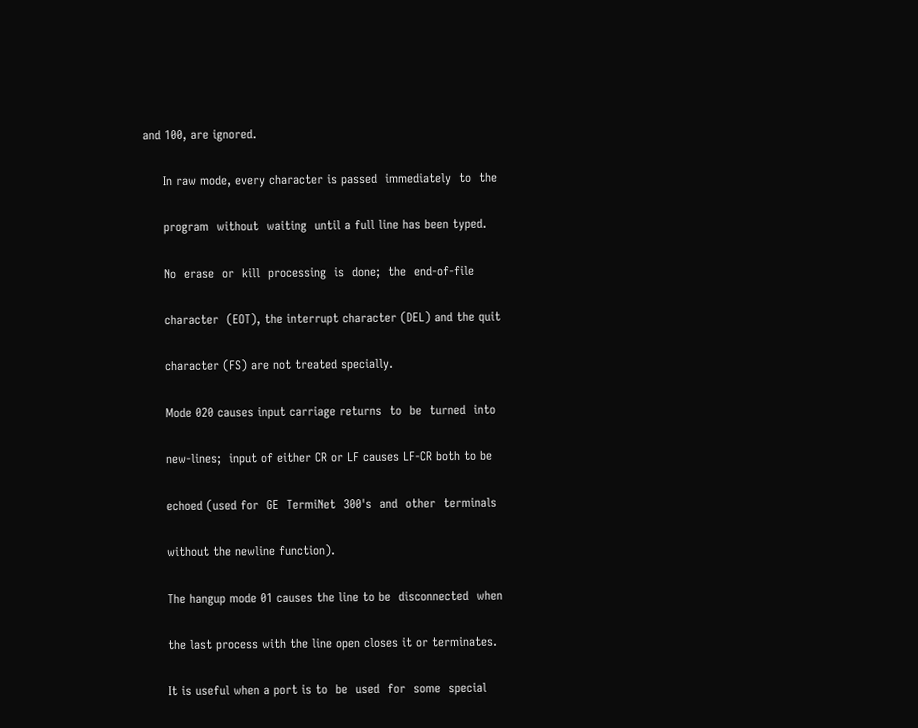and 100, are ignored.

     In raw mode, every character is passed  immediately  to  the

     program  without  waiting  until a full line has been typed.

     No  erase  or  kill  processing  is  done;  the  end-of-file

     character  (EOT), the interrupt character (DEL) and the quit

     character (FS) are not treated specially.

     Mode 020 causes input carriage returns  to  be  turned  into

     new-lines;  input of either CR or LF causes LF-CR both to be

     echoed (used for  GE  TermiNet  300's  and  other  terminals

     without the newline function).

     The hangup mode 01 causes the line to be  disconnected  when

     the last process with the line open closes it or terminates.

     It is useful when a port is to  be  used  for  some  special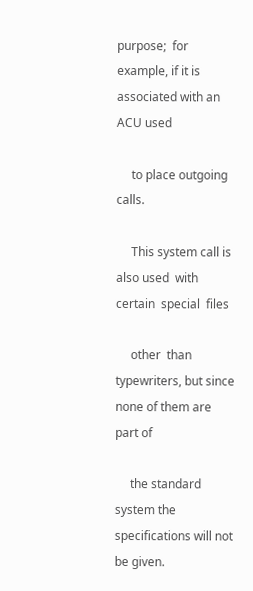purpose;  for  example, if it is associated with an ACU used

     to place outgoing calls.

     This system call is also used  with  certain  special  files

     other  than  typewriters, but since none of them are part of

     the standard system the specifications will not be given.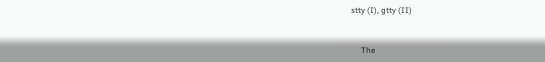stty (I), gtty (II)


     The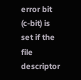error bit (c-bit) is set if the file descriptor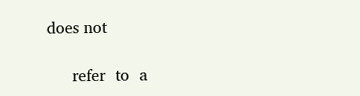does not

     refer  to  a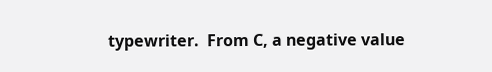typewriter.  From C, a negative value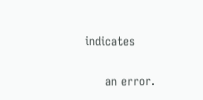indicates

     an error.